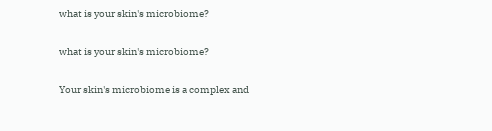what is your skin's microbiome?

what is your skin's microbiome?

Your skin's microbiome is a complex and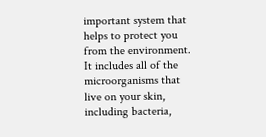important system that helps to protect you from the environment. It includes all of the microorganisms that live on your skin, including bacteria,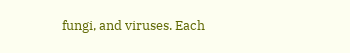fungi, and viruses. Each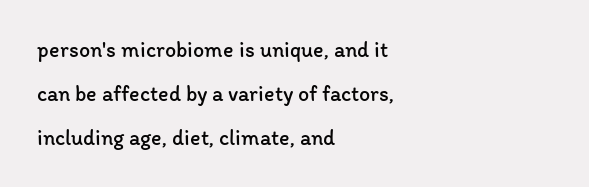person's microbiome is unique, and it can be affected by a variety of factors, including age, diet, climate, and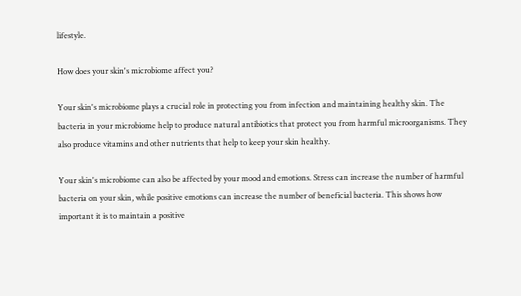lifestyle.

How does your skin's microbiome affect you?

Your skin's microbiome plays a crucial role in protecting you from infection and maintaining healthy skin. The bacteria in your microbiome help to produce natural antibiotics that protect you from harmful microorganisms. They also produce vitamins and other nutrients that help to keep your skin healthy.

Your skin's microbiome can also be affected by your mood and emotions. Stress can increase the number of harmful bacteria on your skin, while positive emotions can increase the number of beneficial bacteria. This shows how important it is to maintain a positive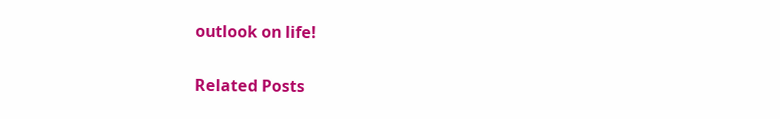outlook on life!

Related Posts